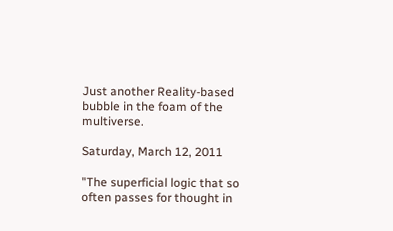Just another Reality-based bubble in the foam of the multiverse.

Saturday, March 12, 2011

"The superficial logic that so often passes for thought in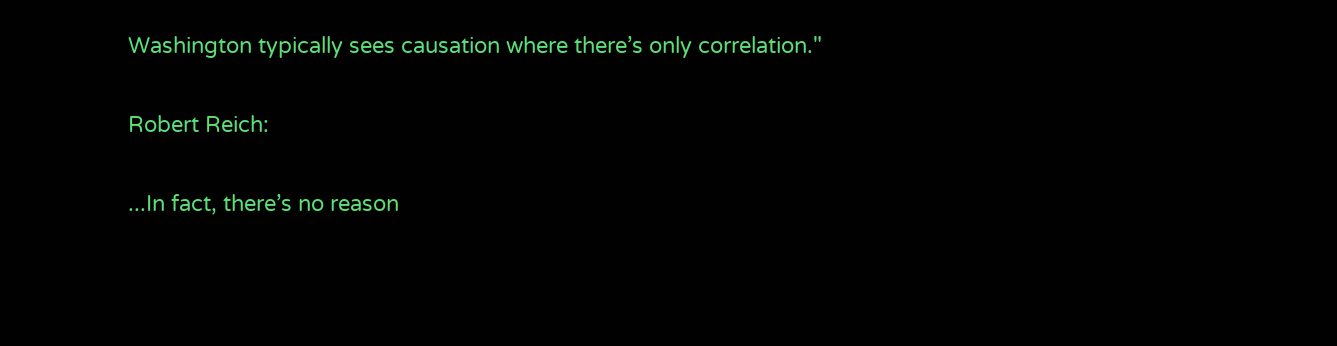Washington typically sees causation where there’s only correlation."

Robert Reich:

...In fact, there’s no reason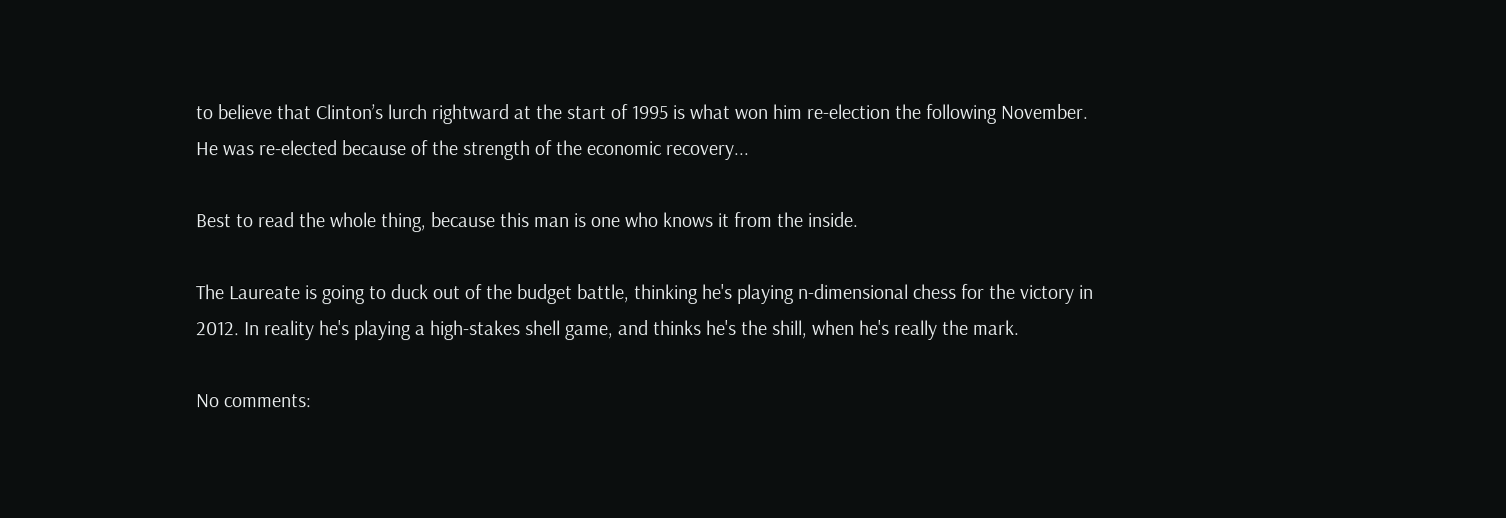to believe that Clinton’s lurch rightward at the start of 1995 is what won him re-election the following November. He was re-elected because of the strength of the economic recovery...

Best to read the whole thing, because this man is one who knows it from the inside.

The Laureate is going to duck out of the budget battle, thinking he's playing n-dimensional chess for the victory in 2012. In reality he's playing a high-stakes shell game, and thinks he's the shill, when he's really the mark.

No comments: